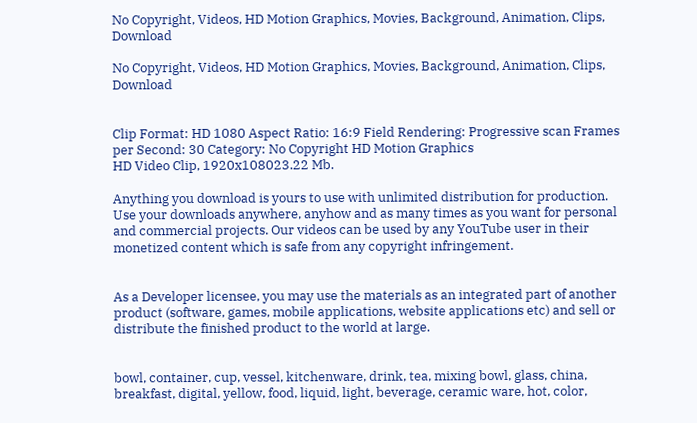No Copyright, Videos, HD Motion Graphics, Movies, Background, Animation, Clips, Download

No Copyright, Videos, HD Motion Graphics, Movies, Background, Animation, Clips, Download


Clip Format: HD 1080 Aspect Ratio: 16:9 Field Rendering: Progressive scan Frames per Second: 30 Category: No Copyright HD Motion Graphics
HD Video Clip, 1920x108023.22 Mb.

Anything you download is yours to use with unlimited distribution for production. Use your downloads anywhere, anyhow and as many times as you want for personal and commercial projects. Our videos can be used by any YouTube user in their monetized content which is safe from any copyright infringement.


As a Developer licensee, you may use the materials as an integrated part of another product (software, games, mobile applications, website applications etc) and sell or distribute the finished product to the world at large.


bowl, container, cup, vessel, kitchenware, drink, tea, mixing bowl, glass, china, breakfast, digital, yellow, food, liquid, light, beverage, ceramic ware, hot, color,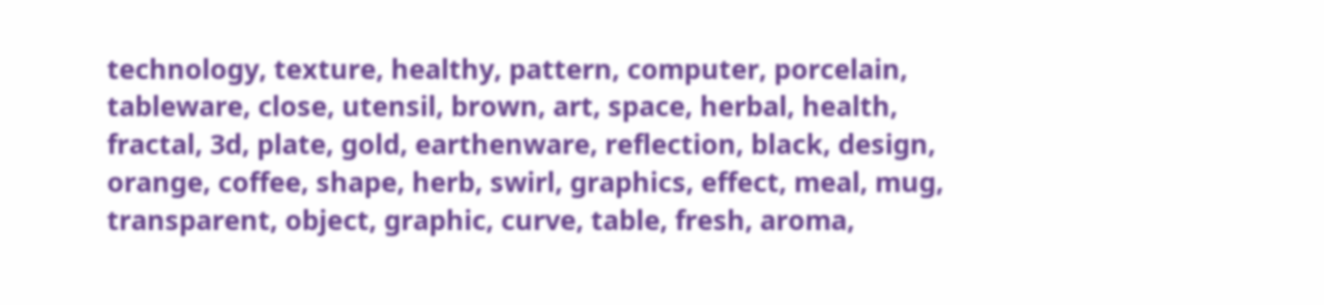technology, texture, healthy, pattern, computer, porcelain, tableware, close, utensil, brown, art, space, herbal, health, fractal, 3d, plate, gold, earthenware, reflection, black, design, orange, coffee, shape, herb, swirl, graphics, effect, meal, mug, transparent, object, graphic, curve, table, fresh, aroma,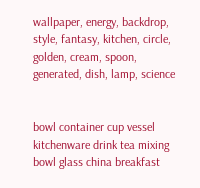wallpaper, energy, backdrop, style, fantasy, kitchen, circle, golden, cream, spoon, generated, dish, lamp, science


bowl container cup vessel kitchenware drink tea mixing bowl glass china breakfast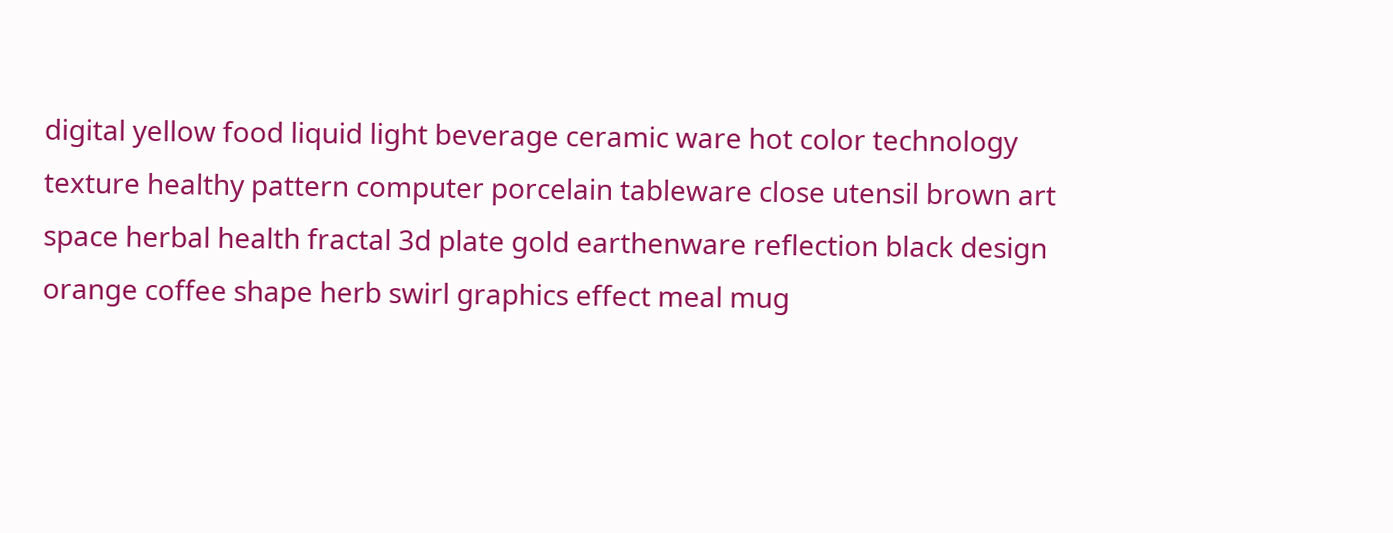digital yellow food liquid light beverage ceramic ware hot color technology texture healthy pattern computer porcelain tableware close utensil brown art space herbal health fractal 3d plate gold earthenware reflection black design orange coffee shape herb swirl graphics effect meal mug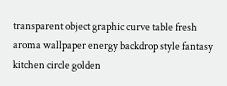transparent object graphic curve table fresh aroma wallpaper energy backdrop style fantasy kitchen circle golden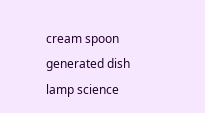cream spoon generated dish lamp science